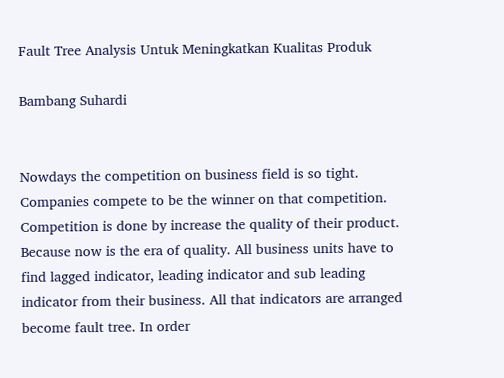Fault Tree Analysis Untuk Meningkatkan Kualitas Produk

Bambang Suhardi


Nowdays the competition on business field is so tight. Companies compete to be the winner on that competition. Competition is done by increase the quality of their product. Because now is the era of quality. All business units have to find lagged indicator, leading indicator and sub leading indicator from their business. All that indicators are arranged become fault tree. In order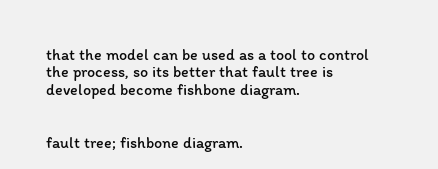that the model can be used as a tool to control the process, so its better that fault tree is developed become fishbone diagram.


fault tree; fishbone diagram.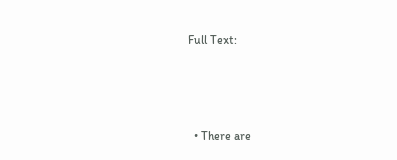Full Text:



  • There are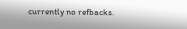currently no refbacks.